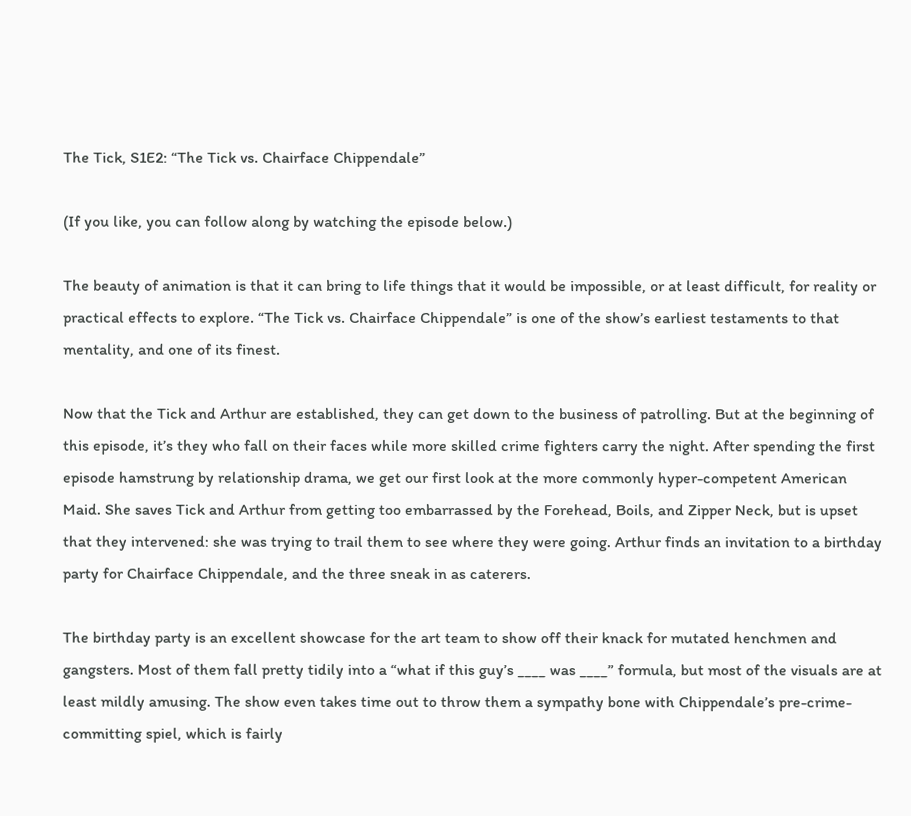The Tick, S1E2: “The Tick vs. Chairface Chippendale”

(If you like, you can follow along by watching the episode below.)

The beauty of animation is that it can bring to life things that it would be impossible, or at least difficult, for reality or practical effects to explore. “The Tick vs. Chairface Chippendale” is one of the show’s earliest testaments to that mentality, and one of its finest.

Now that the Tick and Arthur are established, they can get down to the business of patrolling. But at the beginning of this episode, it’s they who fall on their faces while more skilled crime fighters carry the night. After spending the first episode hamstrung by relationship drama, we get our first look at the more commonly hyper-competent American Maid. She saves Tick and Arthur from getting too embarrassed by the Forehead, Boils, and Zipper Neck, but is upset that they intervened: she was trying to trail them to see where they were going. Arthur finds an invitation to a birthday party for Chairface Chippendale, and the three sneak in as caterers.

The birthday party is an excellent showcase for the art team to show off their knack for mutated henchmen and gangsters. Most of them fall pretty tidily into a “what if this guy’s ____ was ____” formula, but most of the visuals are at least mildly amusing. The show even takes time out to throw them a sympathy bone with Chippendale’s pre-crime-committing spiel, which is fairly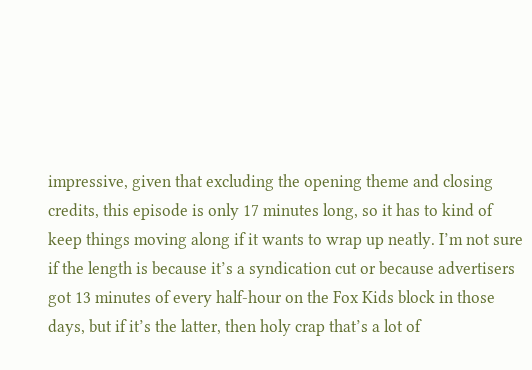impressive, given that excluding the opening theme and closing credits, this episode is only 17 minutes long, so it has to kind of keep things moving along if it wants to wrap up neatly. I’m not sure if the length is because it’s a syndication cut or because advertisers got 13 minutes of every half-hour on the Fox Kids block in those days, but if it’s the latter, then holy crap that’s a lot of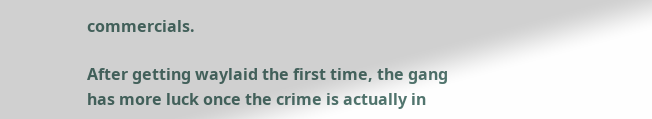commercials.

After getting waylaid the first time, the gang has more luck once the crime is actually in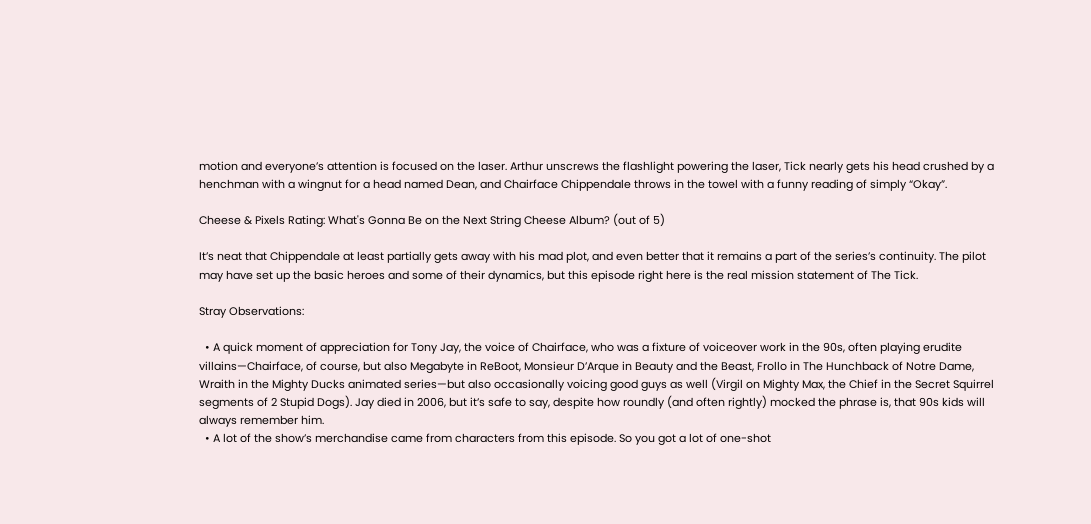motion and everyone’s attention is focused on the laser. Arthur unscrews the flashlight powering the laser, Tick nearly gets his head crushed by a henchman with a wingnut for a head named Dean, and Chairface Chippendale throws in the towel with a funny reading of simply “Okay”.

Cheese & Pixels Rating: What's Gonna Be on the Next String Cheese Album? (out of 5)

It’s neat that Chippendale at least partially gets away with his mad plot, and even better that it remains a part of the series’s continuity. The pilot may have set up the basic heroes and some of their dynamics, but this episode right here is the real mission statement of The Tick.

Stray Observations:

  • A quick moment of appreciation for Tony Jay, the voice of Chairface, who was a fixture of voiceover work in the 90s, often playing erudite villains—Chairface, of course, but also Megabyte in ReBoot, Monsieur D’Arque in Beauty and the Beast, Frollo in The Hunchback of Notre Dame, Wraith in the Mighty Ducks animated series—but also occasionally voicing good guys as well (Virgil on Mighty Max, the Chief in the Secret Squirrel segments of 2 Stupid Dogs). Jay died in 2006, but it’s safe to say, despite how roundly (and often rightly) mocked the phrase is, that 90s kids will always remember him.
  • A lot of the show’s merchandise came from characters from this episode. So you got a lot of one-shot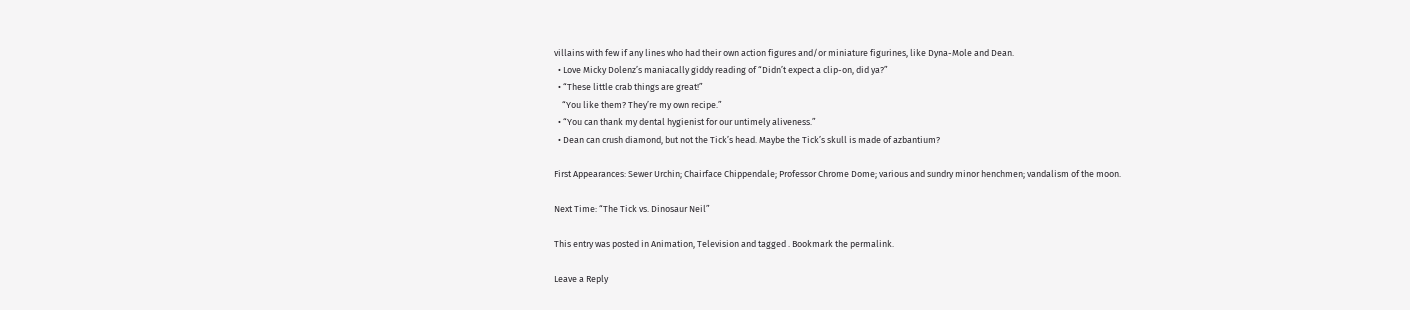villains with few if any lines who had their own action figures and/or miniature figurines, like Dyna-Mole and Dean.
  • Love Micky Dolenz’s maniacally giddy reading of “Didn’t expect a clip-on, did ya?”
  • “These little crab things are great!”
    “You like them? They’re my own recipe.”
  • “You can thank my dental hygienist for our untimely aliveness.”
  • Dean can crush diamond, but not the Tick’s head. Maybe the Tick’s skull is made of azbantium?

First Appearances: Sewer Urchin; Chairface Chippendale; Professor Chrome Dome; various and sundry minor henchmen; vandalism of the moon.

Next Time: “The Tick vs. Dinosaur Neil”

This entry was posted in Animation, Television and tagged . Bookmark the permalink.

Leave a Reply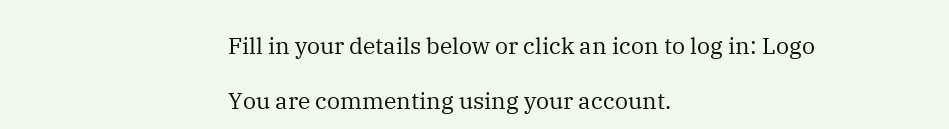Fill in your details below or click an icon to log in: Logo

You are commenting using your account.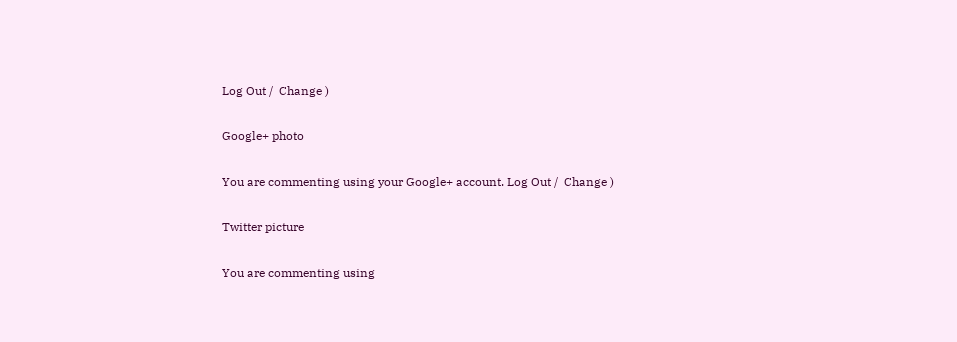Log Out /  Change )

Google+ photo

You are commenting using your Google+ account. Log Out /  Change )

Twitter picture

You are commenting using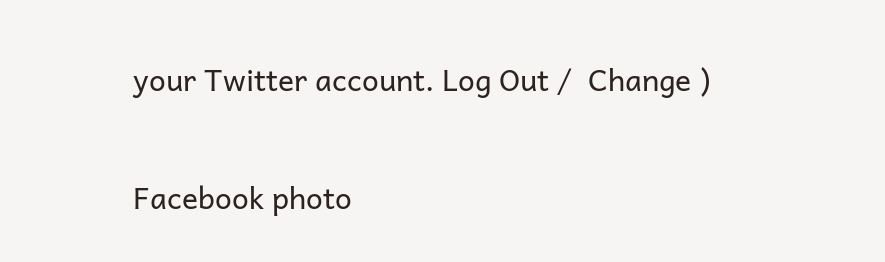your Twitter account. Log Out /  Change )

Facebook photo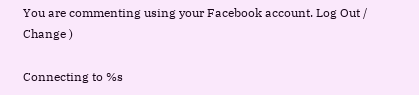You are commenting using your Facebook account. Log Out /  Change )

Connecting to %s